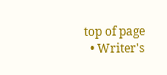top of page
  • Writer's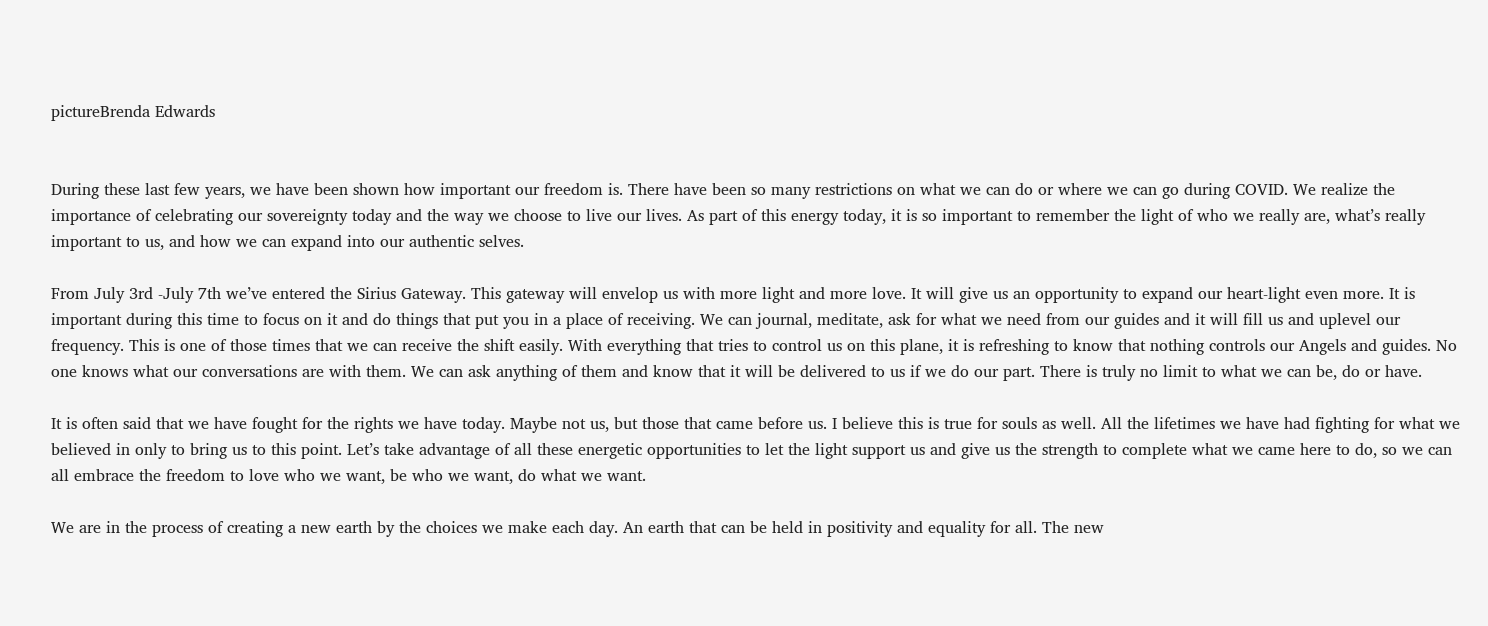pictureBrenda Edwards


During these last few years, we have been shown how important our freedom is. There have been so many restrictions on what we can do or where we can go during COVID. We realize the importance of celebrating our sovereignty today and the way we choose to live our lives. As part of this energy today, it is so important to remember the light of who we really are, what’s really important to us, and how we can expand into our authentic selves.

From July 3rd -July 7th we’ve entered the Sirius Gateway. This gateway will envelop us with more light and more love. It will give us an opportunity to expand our heart-light even more. It is important during this time to focus on it and do things that put you in a place of receiving. We can journal, meditate, ask for what we need from our guides and it will fill us and uplevel our frequency. This is one of those times that we can receive the shift easily. With everything that tries to control us on this plane, it is refreshing to know that nothing controls our Angels and guides. No one knows what our conversations are with them. We can ask anything of them and know that it will be delivered to us if we do our part. There is truly no limit to what we can be, do or have.

It is often said that we have fought for the rights we have today. Maybe not us, but those that came before us. I believe this is true for souls as well. All the lifetimes we have had fighting for what we believed in only to bring us to this point. Let’s take advantage of all these energetic opportunities to let the light support us and give us the strength to complete what we came here to do, so we can all embrace the freedom to love who we want, be who we want, do what we want.

We are in the process of creating a new earth by the choices we make each day. An earth that can be held in positivity and equality for all. The new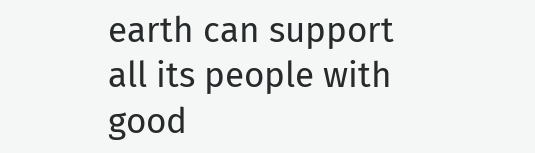earth can support all its people with good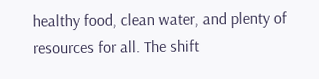healthy food, clean water, and plenty of resources for all. The shift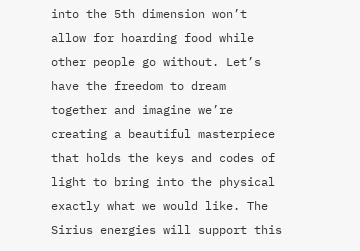into the 5th dimension won’t allow for hoarding food while other people go without. Let’s have the freedom to dream together and imagine we’re creating a beautiful masterpiece that holds the keys and codes of light to bring into the physical exactly what we would like. The Sirius energies will support this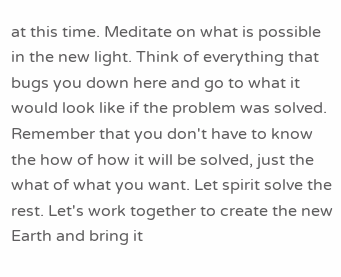at this time. Meditate on what is possible in the new light. Think of everything that bugs you down here and go to what it would look like if the problem was solved. Remember that you don't have to know the how of how it will be solved, just the what of what you want. Let spirit solve the rest. Let's work together to create the new Earth and bring it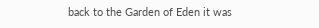back to the Garden of Eden it was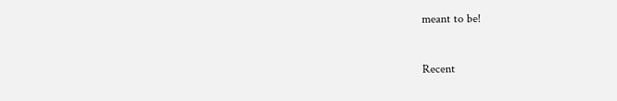meant to be!


Recent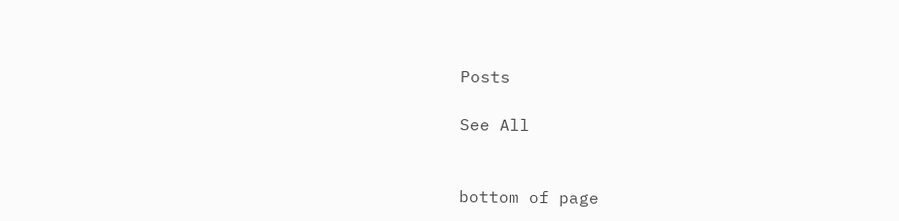Posts

See All


bottom of page